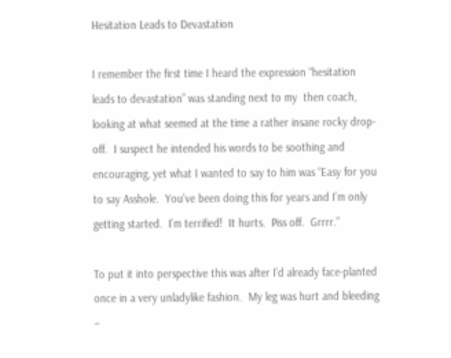Hesitation Leads to Devastation

I remember the first time I heard the expression “hesitation leads to devastation” was standing next to my  then coach, looking at what seemed at the time a rather insane rocky drop-off.  I suspect he intended his words to be soothing and encouraging, yet what I wanted to say to him was “Easy for you to say Asshole.  You’ve been doing this for years and I’m only getting started.  I’m terrified!  It hurts.  Piss off.  Grrrr.”

To put it into perspective this was after I’d already face-planted once in a very unladylike fashion.  My leg was hurt and bleeding –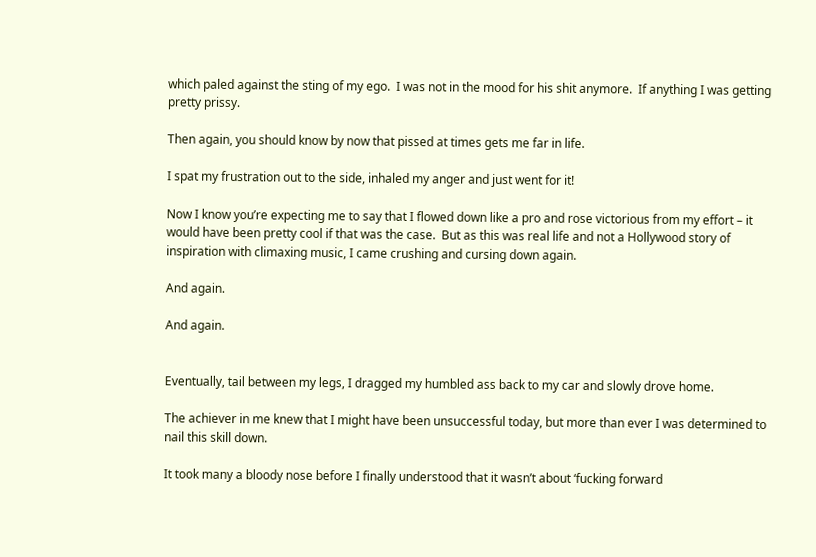which paled against the sting of my ego.  I was not in the mood for his shit anymore.  If anything I was getting pretty prissy.

Then again, you should know by now that pissed at times gets me far in life.

I spat my frustration out to the side, inhaled my anger and just went for it!

Now I know you’re expecting me to say that I flowed down like a pro and rose victorious from my effort – it would have been pretty cool if that was the case.  But as this was real life and not a Hollywood story of inspiration with climaxing music, I came crushing and cursing down again.

And again.

And again.


Eventually, tail between my legs, I dragged my humbled ass back to my car and slowly drove home.

The achiever in me knew that I might have been unsuccessful today, but more than ever I was determined to nail this skill down.

It took many a bloody nose before I finally understood that it wasn’t about ‘fucking forward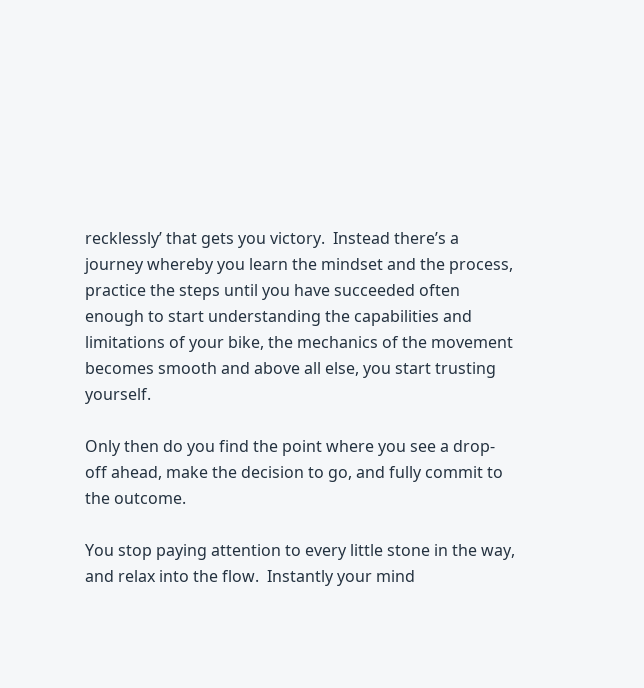recklessly’ that gets you victory.  Instead there’s a journey whereby you learn the mindset and the process, practice the steps until you have succeeded often enough to start understanding the capabilities and limitations of your bike, the mechanics of the movement becomes smooth and above all else, you start trusting yourself.

Only then do you find the point where you see a drop-off ahead, make the decision to go, and fully commit to the outcome.

You stop paying attention to every little stone in the way, and relax into the flow.  Instantly your mind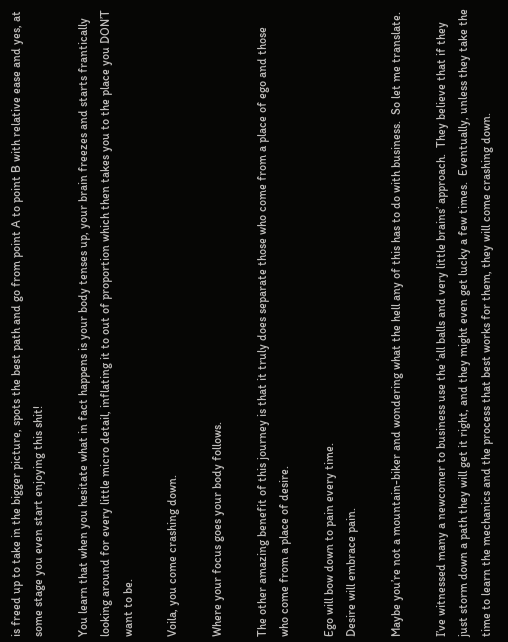is freed up to take in the bigger picture, spots the best path and go from point A to point B with relative ease and yes, at some stage you even start enjoying this shit!

You learn that when you hesitate what in fact happens is your body tenses up, your brain freezes and starts frantically looking around for every little micro detail, inflating it to out of proportion which then takes you to the place you DON’T want to be.

Voila, you come crashing down.

Where your focus goes your body follows.

The other amazing benefit of this journey is that it truly does separate those who come from a place of ego and those who come from a place of desire.

Ego will bow down to pain every time.
Desire will embrace pain.

Maybe you’re not a mountain-biker and wondering what the hell any of this has to do with business.  So let me translate.

I’ve witnessed many a newcomer to business use the ‘all balls and very little brains’ approach.  They believe that if they just storm down a path they will get it right, and they might even get lucky a few times.  Eventually, unless they take the time to learn the mechanics and the process that best works for them, they will come crashing down.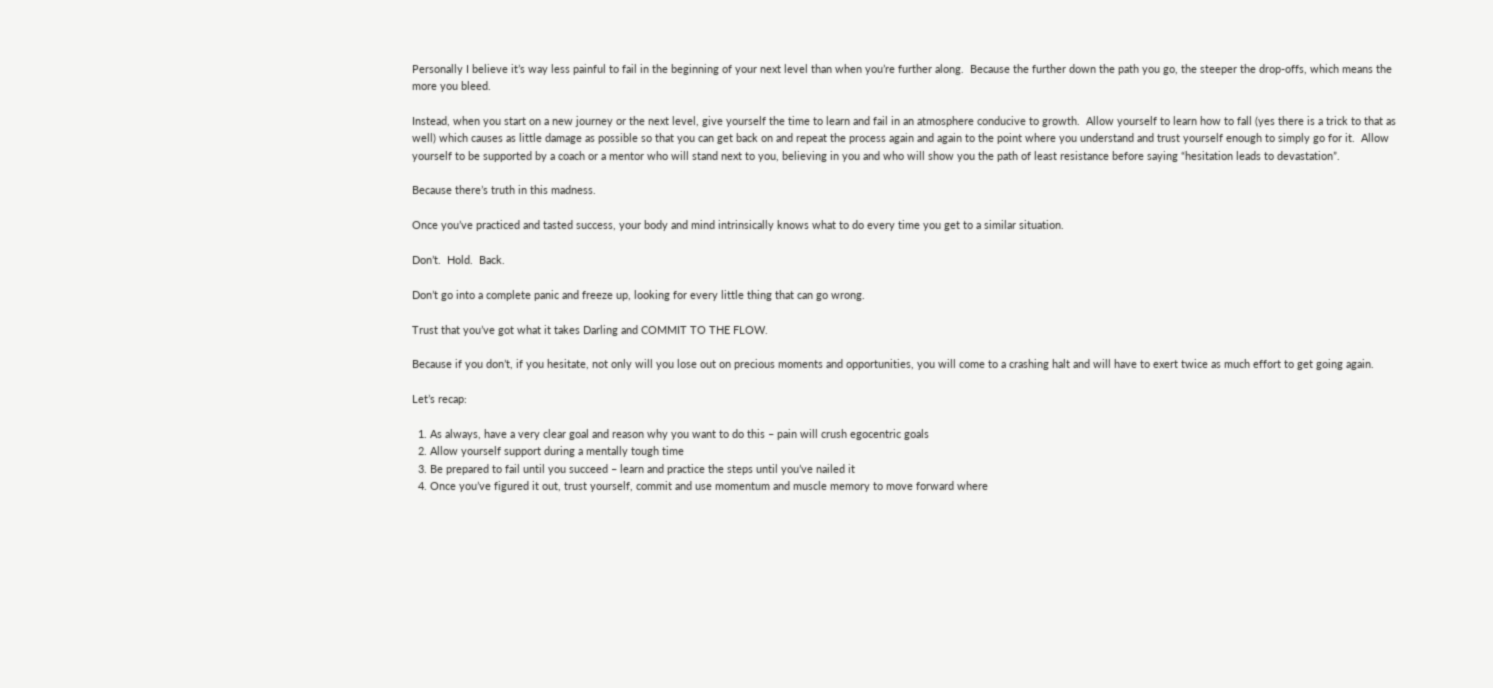Personally I believe it’s way less painful to fail in the beginning of your next level than when you’re further along.  Because the further down the path you go, the steeper the drop-offs, which means the more you bleed.

Instead, when you start on a new journey or the next level, give yourself the time to learn and fail in an atmosphere conducive to growth.  Allow yourself to learn how to fall (yes there is a trick to that as well) which causes as little damage as possible so that you can get back on and repeat the process again and again to the point where you understand and trust yourself enough to simply go for it.  Allow yourself to be supported by a coach or a mentor who will stand next to you, believing in you and who will show you the path of least resistance before saying “hesitation leads to devastation”.

Because there’s truth in this madness.

Once you’ve practiced and tasted success, your body and mind intrinsically knows what to do every time you get to a similar situation.

Don’t.  Hold.  Back.

Don’t go into a complete panic and freeze up, looking for every little thing that can go wrong.

Trust that you’ve got what it takes Darling and COMMIT TO THE FLOW.

Because if you don’t, if you hesitate, not only will you lose out on precious moments and opportunities, you will come to a crashing halt and will have to exert twice as much effort to get going again.

Let’s recap:

  1. As always, have a very clear goal and reason why you want to do this – pain will crush egocentric goals
  2. Allow yourself support during a mentally tough time
  3. Be prepared to fail until you succeed – learn and practice the steps until you’ve nailed it
  4. Once you’ve figured it out, trust yourself, commit and use momentum and muscle memory to move forward where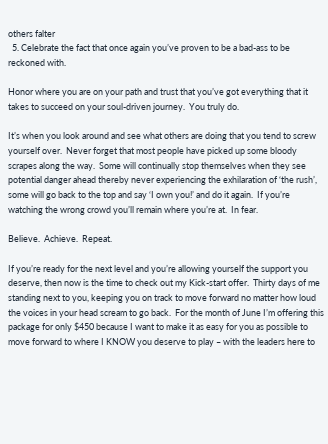others falter
  5. Celebrate the fact that once again you’ve proven to be a bad-ass to be reckoned with.

Honor where you are on your path and trust that you’ve got everything that it takes to succeed on your soul-driven journey.  You truly do.

It’s when you look around and see what others are doing that you tend to screw yourself over.  Never forget that most people have picked up some bloody scrapes along the way.  Some will continually stop themselves when they see potential danger ahead thereby never experiencing the exhilaration of ‘the rush’, some will go back to the top and say ‘I own you!’ and do it again.  If you’re watching the wrong crowd you’ll remain where you’re at.  In fear.

Believe.  Achieve.  Repeat.

If you’re ready for the next level and you’re allowing yourself the support you deserve, then now is the time to check out my Kick-start offer.  Thirty days of me standing next to you, keeping you on track to move forward no matter how loud the voices in your head scream to go back.  For the month of June I’m offering this package for only $450 because I want to make it as easy for you as possible to move forward to where I KNOW you deserve to play – with the leaders here to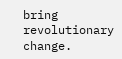bring revolutionary change.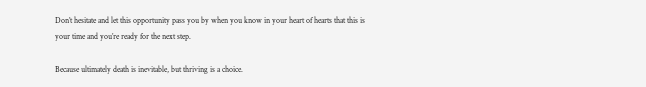Don’t hesitate and let this opportunity pass you by when you know in your heart of hearts that this is your time and you’re ready for the next step.

Because ultimately death is inevitable, but thriving is a choice.